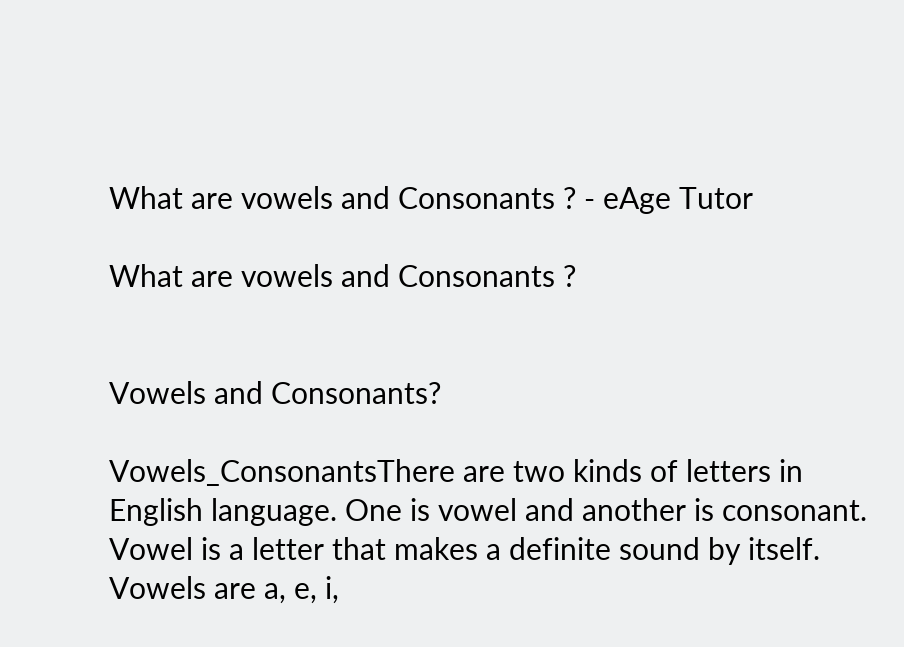What are vowels and Consonants ? - eAge Tutor

What are vowels and Consonants ?


Vowels and Consonants?

Vowels_ConsonantsThere are two kinds of letters in English language. One is vowel and another is consonant. Vowel is a letter that makes a definite sound by itself. Vowels are a, e, i,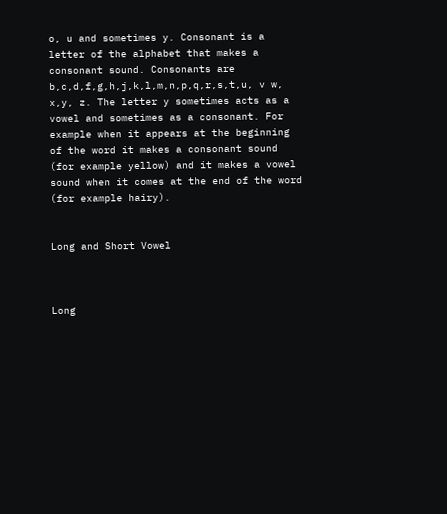o, u and sometimes y. Consonant is a letter of the alphabet that makes a consonant sound. Consonants are b,c,d,f,g,h,j,k,l,m,n,p,q,r,s,t,u, v w, x,y, z. The letter y sometimes acts as a vowel and sometimes as a consonant. For example when it appears at the beginning of the word it makes a consonant sound (for example yellow) and it makes a vowel sound when it comes at the end of the word (for example hairy).


Long and Short Vowel



Long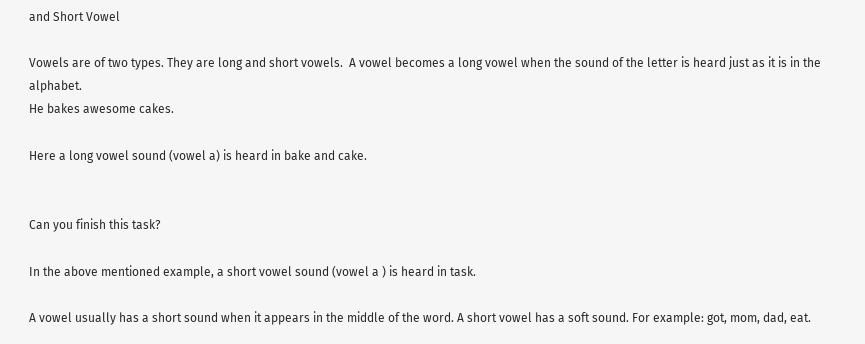and Short Vowel

Vowels are of two types. They are long and short vowels.  A vowel becomes a long vowel when the sound of the letter is heard just as it is in the alphabet.
He bakes awesome cakes.

Here a long vowel sound (vowel a) is heard in bake and cake.


Can you finish this task?

In the above mentioned example, a short vowel sound (vowel a ) is heard in task.

A vowel usually has a short sound when it appears in the middle of the word. A short vowel has a soft sound. For example: got, mom, dad, eat.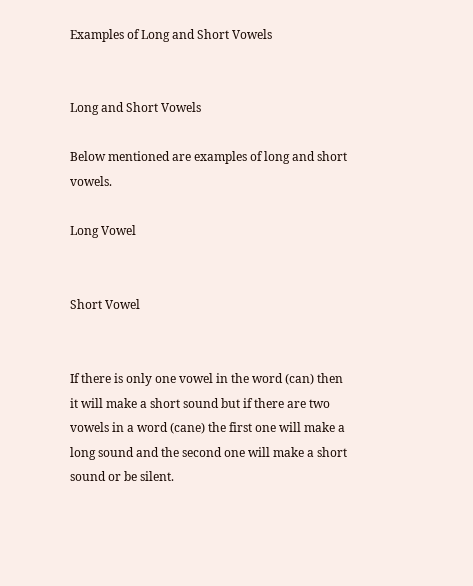Examples of Long and Short Vowels


Long and Short Vowels

Below mentioned are examples of long and short vowels.

Long Vowel


Short Vowel


If there is only one vowel in the word (can) then it will make a short sound but if there are two vowels in a word (cane) the first one will make a long sound and the second one will make a short sound or be silent.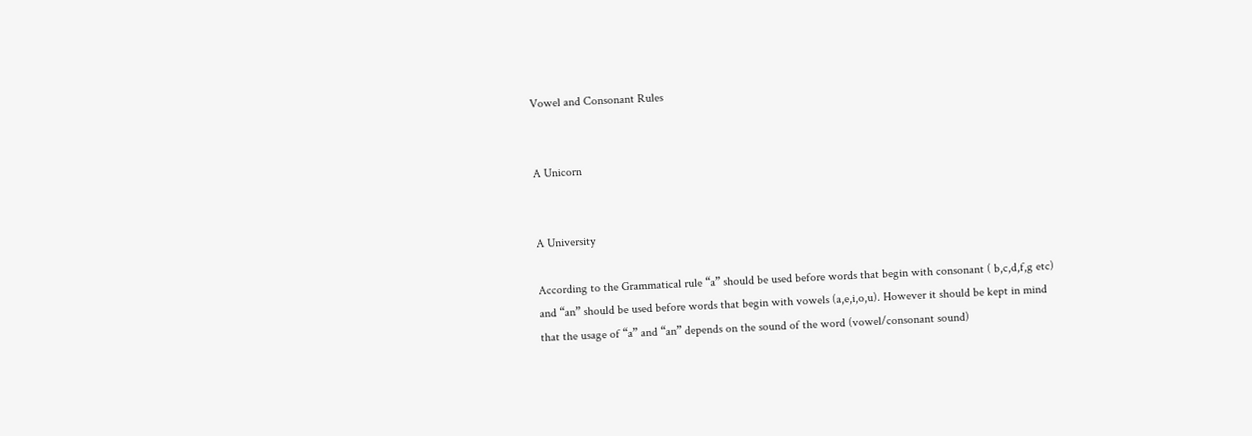Vowel and Consonant Rules


A Unicorn


A University

According to the Grammatical rule “a” should be used before words that begin with consonant ( b,c,d,f,g etc) and “an” should be used before words that begin with vowels (a,e,i,o,u). However it should be kept in mind that the usage of “a” and “an” depends on the sound of the word (vowel/consonant sound)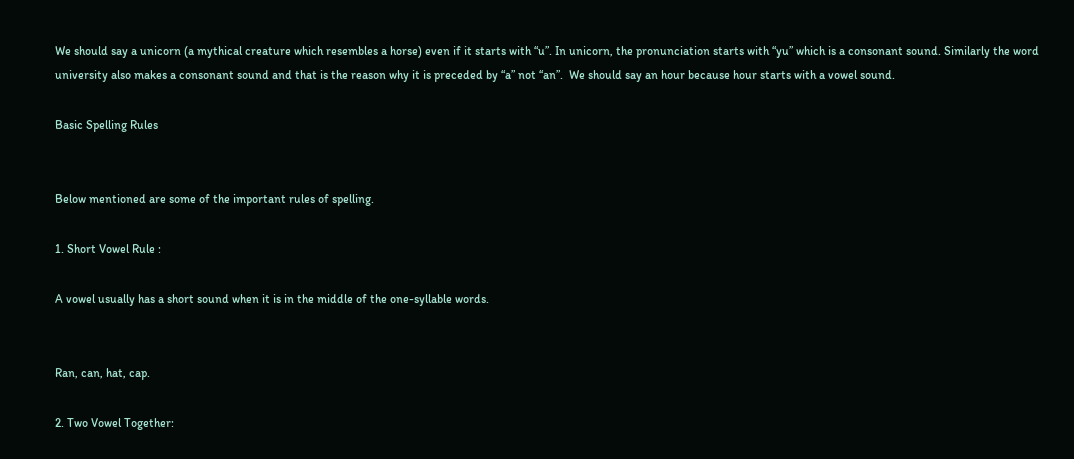We should say a unicorn (a mythical creature which resembles a horse) even if it starts with “u”. In unicorn, the pronunciation starts with “yu” which is a consonant sound. Similarly the word university also makes a consonant sound and that is the reason why it is preceded by “a” not “an”.  We should say an hour because hour starts with a vowel sound.

Basic Spelling Rules


Below mentioned are some of the important rules of spelling.

1. Short Vowel Rule :

A vowel usually has a short sound when it is in the middle of the one-syllable words.


Ran, can, hat, cap.

2. Two Vowel Together: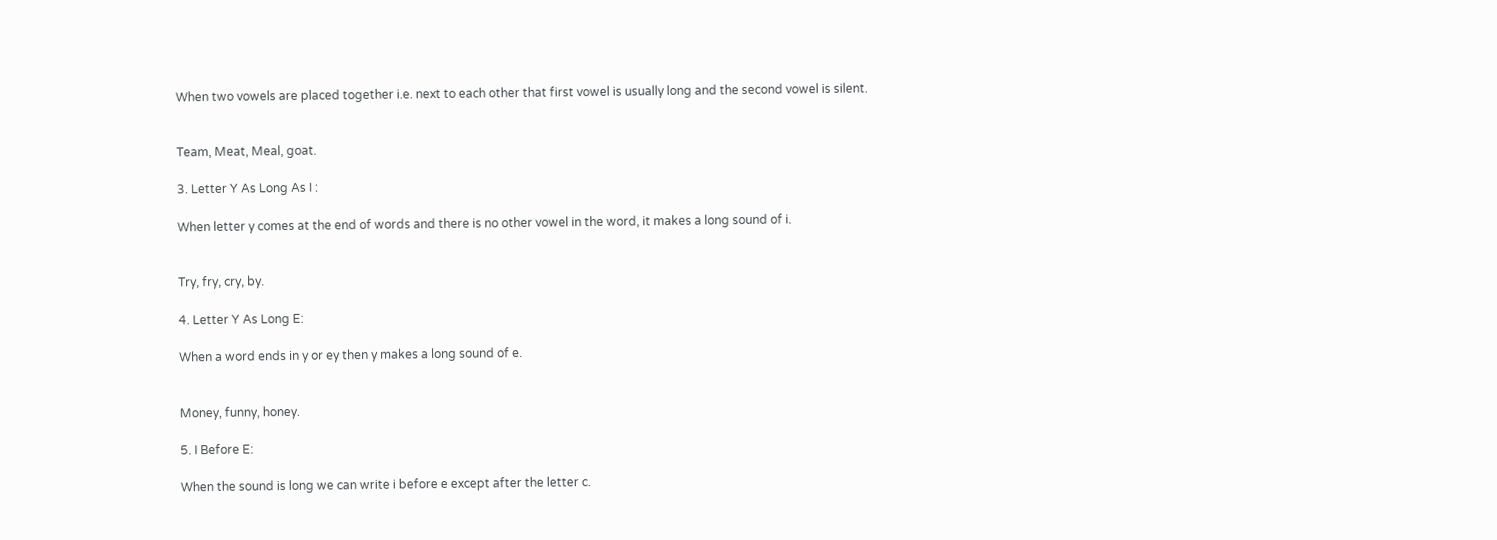When two vowels are placed together i.e. next to each other that first vowel is usually long and the second vowel is silent.


Team, Meat, Meal, goat.

3. Letter Y As Long As I :

When letter y comes at the end of words and there is no other vowel in the word, it makes a long sound of i.


Try, fry, cry, by.

4. Letter Y As Long E:

When a word ends in y or ey then y makes a long sound of e.


Money, funny, honey.

5. I Before E:

When the sound is long we can write i before e except after the letter c.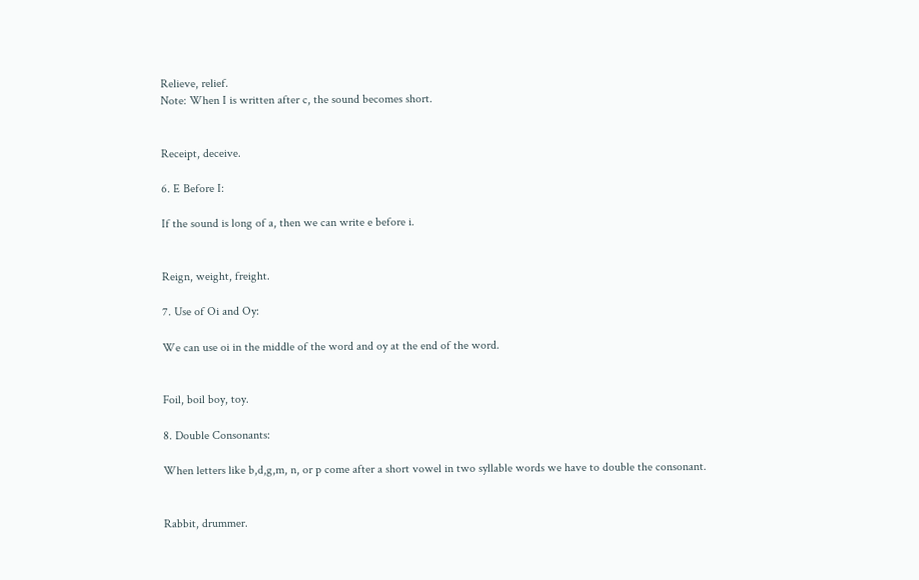Relieve, relief.
Note: When I is written after c, the sound becomes short.


Receipt, deceive.

6. E Before I:

If the sound is long of a, then we can write e before i.


Reign, weight, freight.

7. Use of Oi and Oy:

We can use oi in the middle of the word and oy at the end of the word.


Foil, boil boy, toy.

8. Double Consonants:

When letters like b,d,g,m, n, or p come after a short vowel in two syllable words we have to double the consonant.


Rabbit, drummer.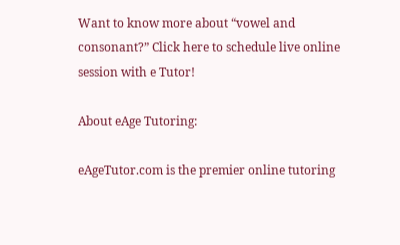Want to know more about “vowel and consonant?” Click here to schedule live online session with e Tutor!

About eAge Tutoring:

eAgeTutor.com is the premier online tutoring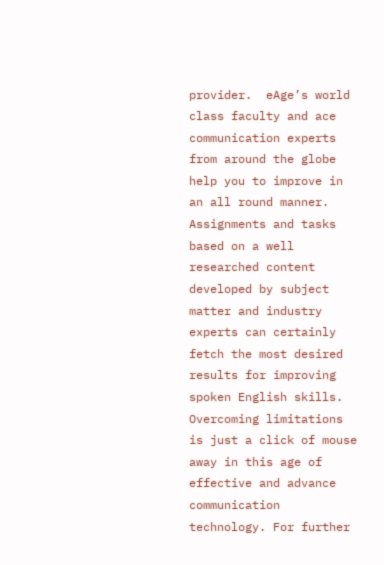provider.  eAge’s world class faculty and ace communication experts from around the globe help you to improve in an all round manner. Assignments and tasks based on a well researched content developed by subject matter and industry experts can certainly fetch the most desired results for improving spoken English skills. Overcoming limitations is just a click of mouse away in this age of effective and advance communication technology. For further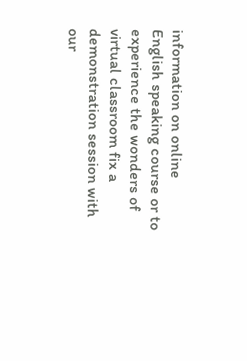information on online English speaking course or to experience the wonders of virtual classroom fix a demonstration session with our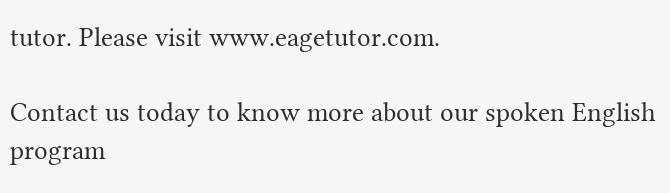tutor. Please visit www.eagetutor.com.

Contact us today to know more about our spoken English program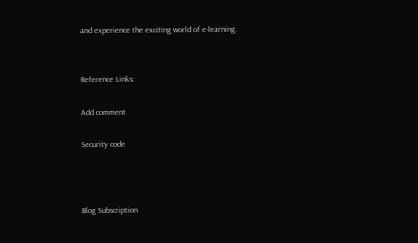and experience the exciting world of e-learning.


Reference Links:

Add comment

Security code



Blog Subscription